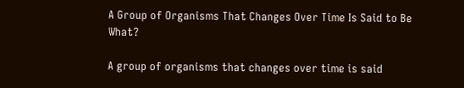A Group of Organisms That Changes Over Time Is Said to Be What?

A group of organisms that changes over time is said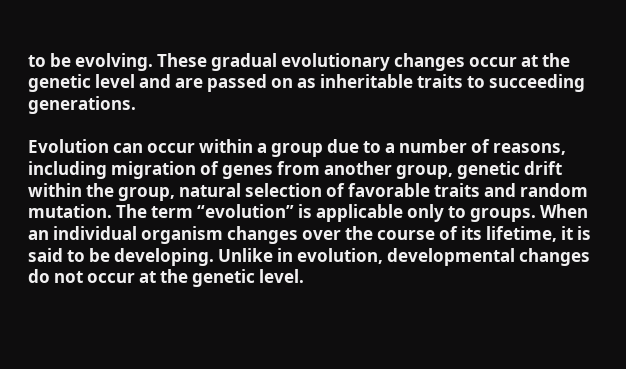to be evolving. These gradual evolutionary changes occur at the genetic level and are passed on as inheritable traits to succeeding generations.

Evolution can occur within a group due to a number of reasons, including migration of genes from another group, genetic drift within the group, natural selection of favorable traits and random mutation. The term “evolution” is applicable only to groups. When an individual organism changes over the course of its lifetime, it is said to be developing. Unlike in evolution, developmental changes do not occur at the genetic level.